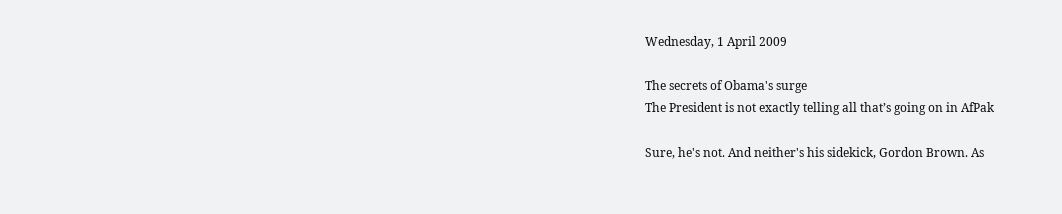Wednesday, 1 April 2009

The secrets of Obama's surge
The President is not exactly telling all that’s going on in AfPak

Sure, he's not. And neither's his sidekick, Gordon Brown. As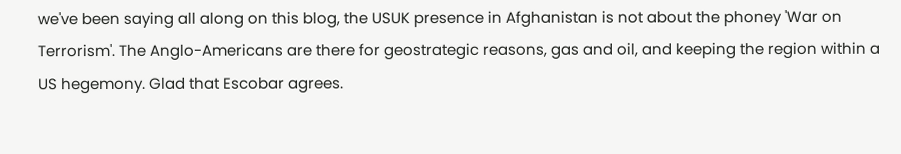we've been saying all along on this blog, the USUK presence in Afghanistan is not about the phoney 'War on Terrorism'. The Anglo-Americans are there for geostrategic reasons, gas and oil, and keeping the region within a US hegemony. Glad that Escobar agrees.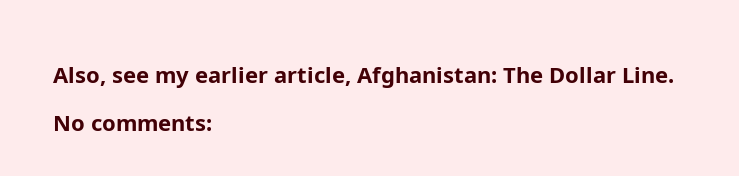Also, see my earlier article, Afghanistan: The Dollar Line.

No comments: